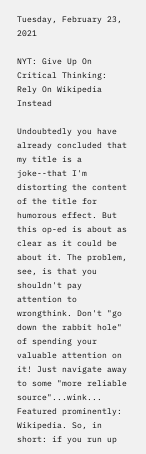Tuesday, February 23, 2021

NYT: Give Up On Critical Thinking: Rely On Wikipedia Instead

Undoubtedly you have already concluded that my title is a joke--that I'm distorting the content of the title for humorous effect. But this op-ed is about as clear as it could be about it. The problem, see, is that you shouldn't pay attention to wrongthink. Don't "go down the rabbit hole" of spending your valuable attention on it! Just navigate away to some "more reliable source"...wink... Featured prominently: Wikipedia. So, in short: if you run up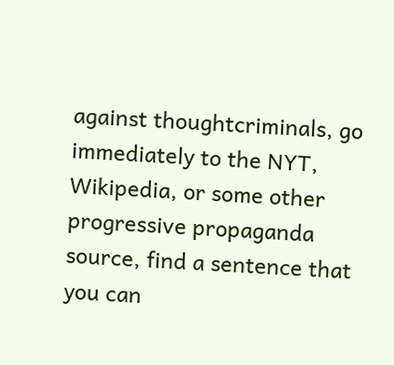against thoughtcriminals, go immediately to the NYT, Wikipedia, or some other progressive propaganda source, find a sentence that you can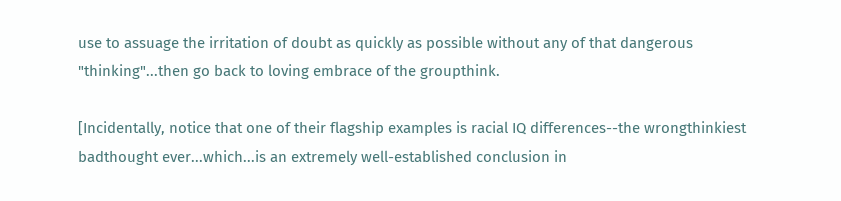use to assuage the irritation of doubt as quickly as possible without any of that dangerous "thinking"...then go back to loving embrace of the groupthink.

[Incidentally, notice that one of their flagship examples is racial IQ differences--the wrongthinkiest badthought ever...which...is an extremely well-established conclusion in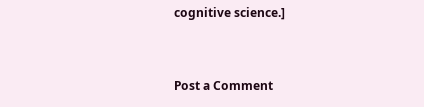cognitive science.]


Post a Comment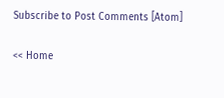Subscribe to Post Comments [Atom]

<< Home